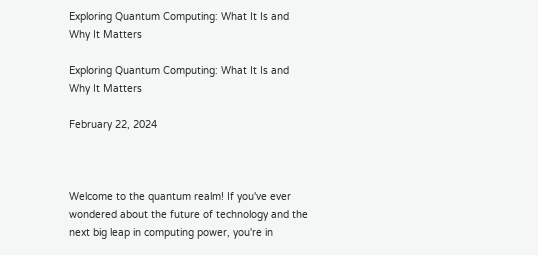Exploring Quantum Computing: What It Is and Why It Matters

Exploring Quantum Computing: What It Is and Why It Matters

February 22, 2024



Welcome to the quantum realm! If you've ever wondered about the future of technology and the next big leap in computing power, you're in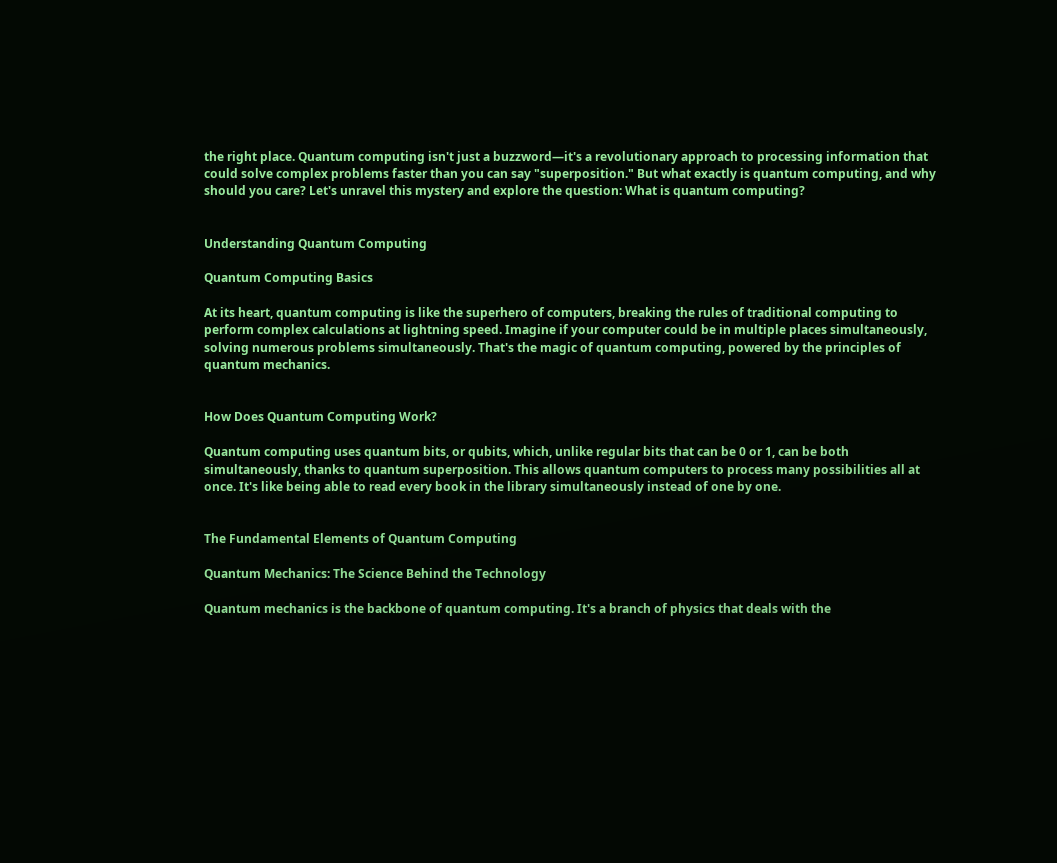the right place. Quantum computing isn't just a buzzword—it's a revolutionary approach to processing information that could solve complex problems faster than you can say "superposition." But what exactly is quantum computing, and why should you care? Let's unravel this mystery and explore the question: What is quantum computing?


Understanding Quantum Computing

Quantum Computing Basics

At its heart, quantum computing is like the superhero of computers, breaking the rules of traditional computing to perform complex calculations at lightning speed. Imagine if your computer could be in multiple places simultaneously, solving numerous problems simultaneously. That's the magic of quantum computing, powered by the principles of quantum mechanics.


How Does Quantum Computing Work?

Quantum computing uses quantum bits, or qubits, which, unlike regular bits that can be 0 or 1, can be both simultaneously, thanks to quantum superposition. This allows quantum computers to process many possibilities all at once. It's like being able to read every book in the library simultaneously instead of one by one.


The Fundamental Elements of Quantum Computing

Quantum Mechanics: The Science Behind the Technology

Quantum mechanics is the backbone of quantum computing. It's a branch of physics that deals with the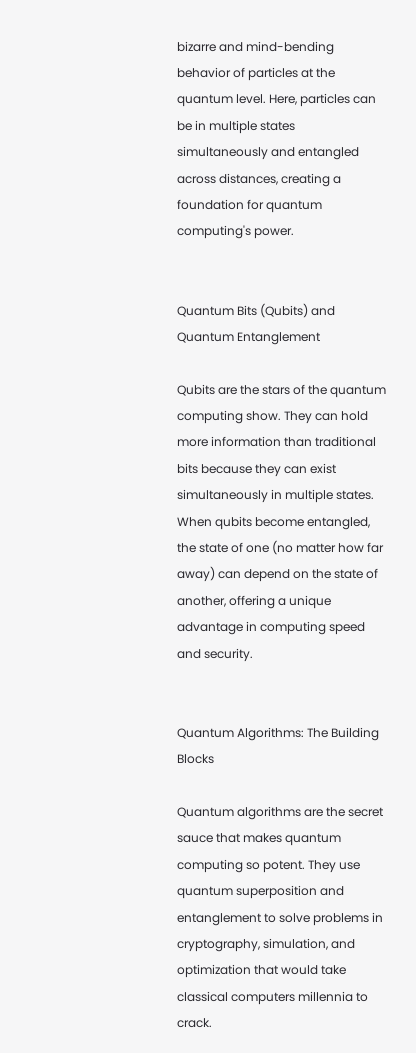bizarre and mind-bending behavior of particles at the quantum level. Here, particles can be in multiple states simultaneously and entangled across distances, creating a foundation for quantum computing's power.


Quantum Bits (Qubits) and Quantum Entanglement

Qubits are the stars of the quantum computing show. They can hold more information than traditional bits because they can exist simultaneously in multiple states. When qubits become entangled, the state of one (no matter how far away) can depend on the state of another, offering a unique advantage in computing speed and security.


Quantum Algorithms: The Building Blocks

Quantum algorithms are the secret sauce that makes quantum computing so potent. They use quantum superposition and entanglement to solve problems in cryptography, simulation, and optimization that would take classical computers millennia to crack.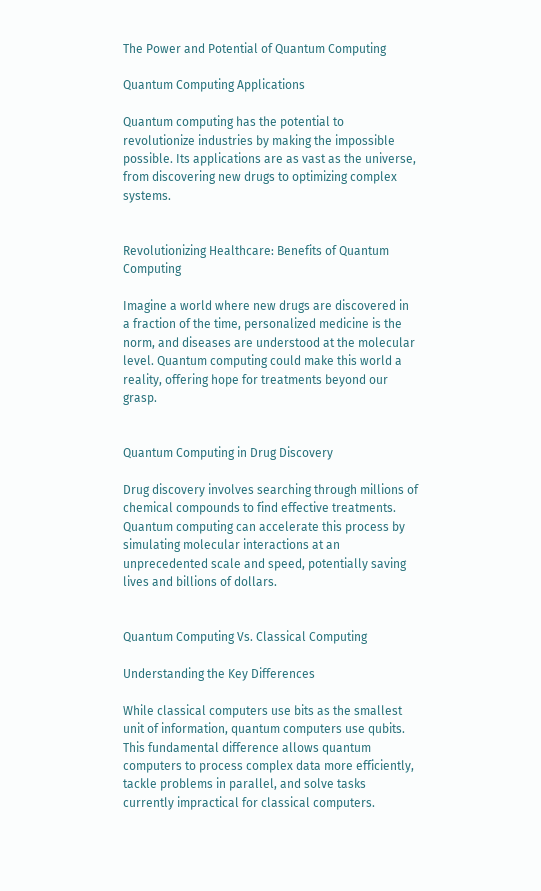The Power and Potential of Quantum Computing

Quantum Computing Applications

Quantum computing has the potential to revolutionize industries by making the impossible possible. Its applications are as vast as the universe, from discovering new drugs to optimizing complex systems.


Revolutionizing Healthcare: Benefits of Quantum Computing

Imagine a world where new drugs are discovered in a fraction of the time, personalized medicine is the norm, and diseases are understood at the molecular level. Quantum computing could make this world a reality, offering hope for treatments beyond our grasp.


Quantum Computing in Drug Discovery

Drug discovery involves searching through millions of chemical compounds to find effective treatments. Quantum computing can accelerate this process by simulating molecular interactions at an unprecedented scale and speed, potentially saving lives and billions of dollars.


Quantum Computing Vs. Classical Computing

Understanding the Key Differences

While classical computers use bits as the smallest unit of information, quantum computers use qubits. This fundamental difference allows quantum computers to process complex data more efficiently, tackle problems in parallel, and solve tasks currently impractical for classical computers.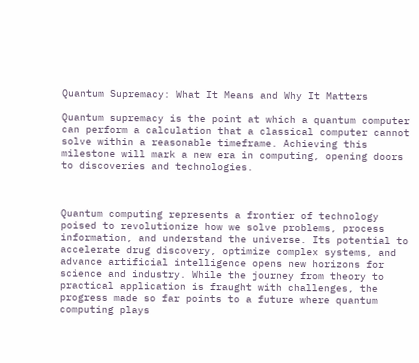Quantum Supremacy: What It Means and Why It Matters

Quantum supremacy is the point at which a quantum computer can perform a calculation that a classical computer cannot solve within a reasonable timeframe. Achieving this milestone will mark a new era in computing, opening doors to discoveries and technologies.



Quantum computing represents a frontier of technology poised to revolutionize how we solve problems, process information, and understand the universe. Its potential to accelerate drug discovery, optimize complex systems, and advance artificial intelligence opens new horizons for science and industry. While the journey from theory to practical application is fraught with challenges, the progress made so far points to a future where quantum computing plays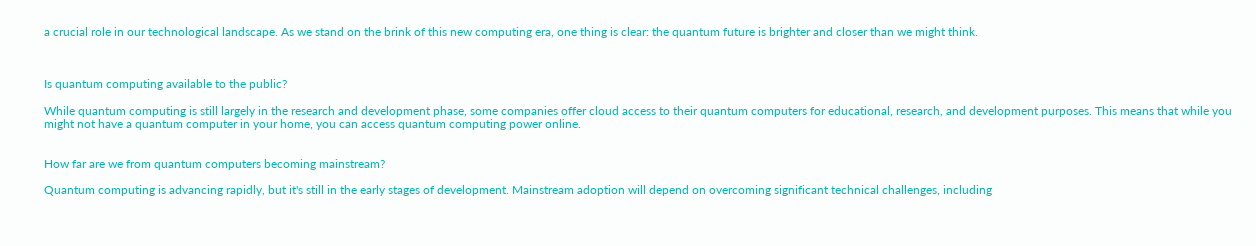a crucial role in our technological landscape. As we stand on the brink of this new computing era, one thing is clear: the quantum future is brighter and closer than we might think.



Is quantum computing available to the public?

While quantum computing is still largely in the research and development phase, some companies offer cloud access to their quantum computers for educational, research, and development purposes. This means that while you might not have a quantum computer in your home, you can access quantum computing power online.


How far are we from quantum computers becoming mainstream?

Quantum computing is advancing rapidly, but it's still in the early stages of development. Mainstream adoption will depend on overcoming significant technical challenges, including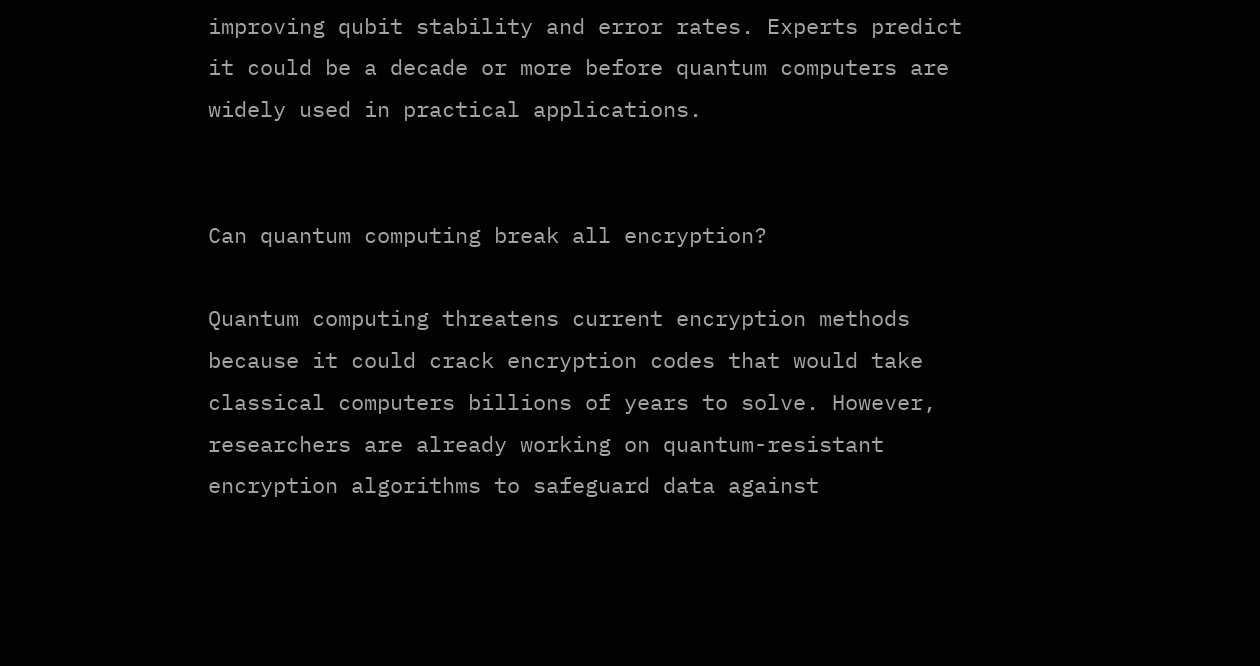improving qubit stability and error rates. Experts predict it could be a decade or more before quantum computers are widely used in practical applications.


Can quantum computing break all encryption?

Quantum computing threatens current encryption methods because it could crack encryption codes that would take classical computers billions of years to solve. However, researchers are already working on quantum-resistant encryption algorithms to safeguard data against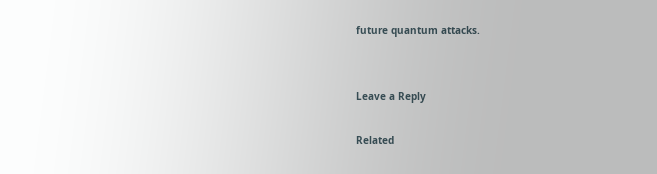future quantum attacks.


Leave a Reply

Related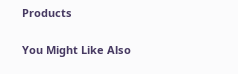Products

You Might Like Also